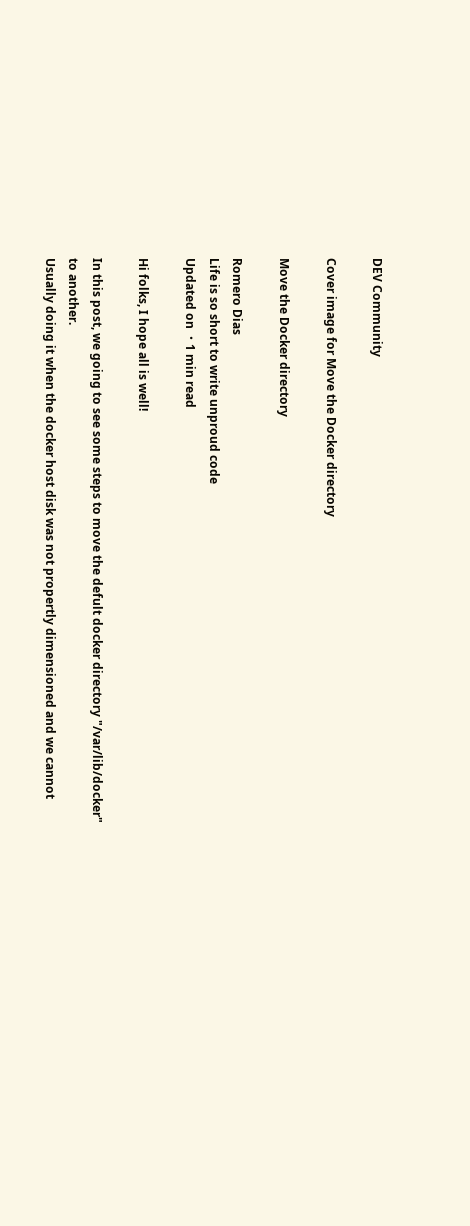DEV Community

Cover image for Move the Docker directory

Move the Docker directory

Romero Dias
Life is so short to write unproud code
Updated on ・1 min read

Hi folks, I hope all is well!

In this post, we going to see some steps to move the defult docker directory "/var/lib/docker" to another.
Usually doing it when the docker host disk was not propertly dimensioned and we cannot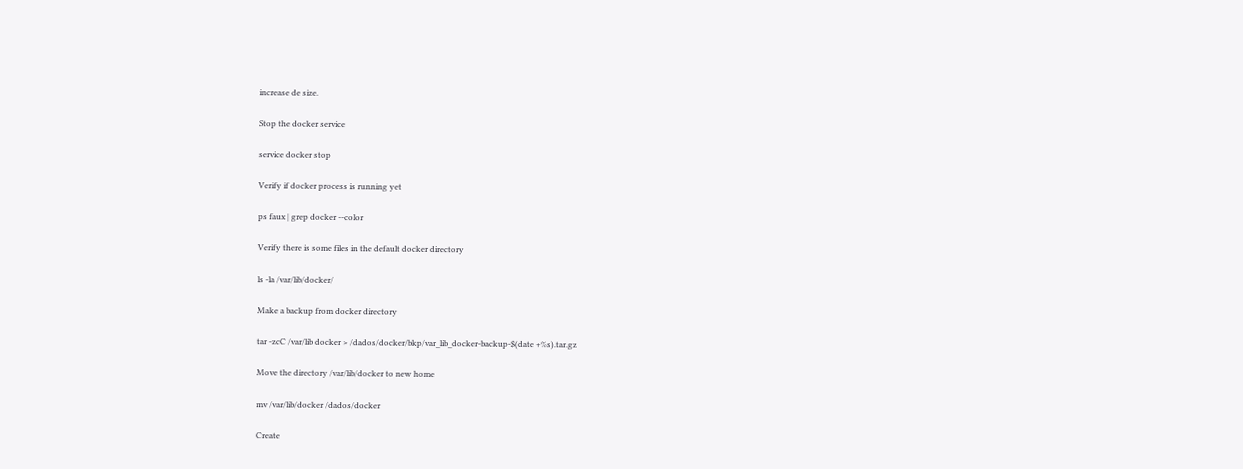increase de size.

Stop the docker service

service docker stop

Verify if docker process is running yet

ps faux | grep docker --color

Verify there is some files in the default docker directory

ls -la /var/lib/docker/

Make a backup from docker directory

tar -zcC /var/lib docker > /dados/docker/bkp/var_lib_docker-backup-$(date +%s).tar.gz

Move the directory /var/lib/docker to new home

mv /var/lib/docker /dados/docker

Create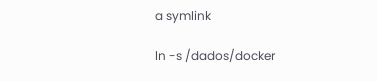a symlink

ln -s /dados/docker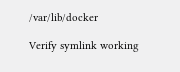/var/lib/docker

Verify symlink working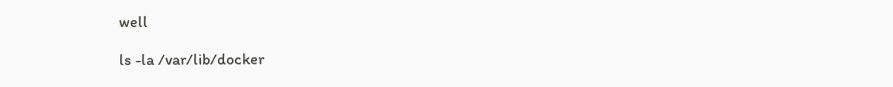well

ls -la /var/lib/docker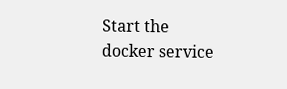Start the docker service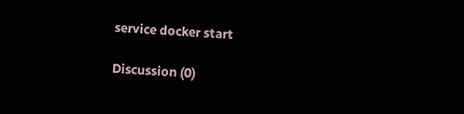service docker start

Discussion (0)